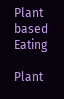Plant based Eating

Plant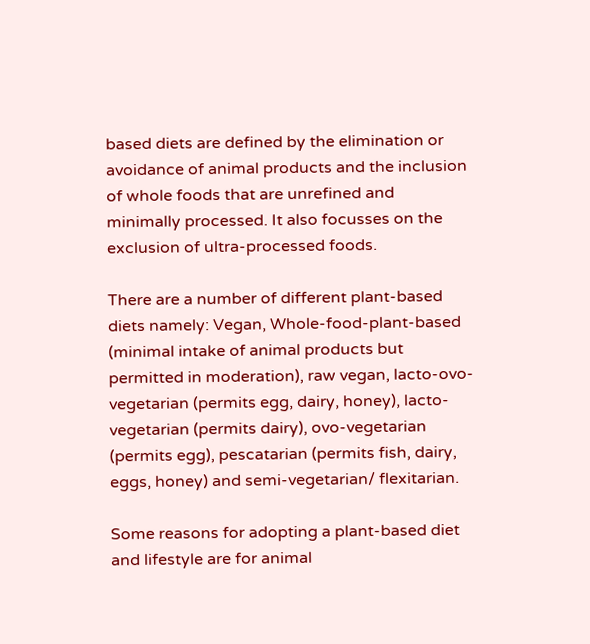based diets are defined by the elimination or avoidance of animal products and the inclusion of whole foods that are unrefined and minimally processed. It also focusses on the exclusion of ultra-processed foods.

There are a number of different plant-based diets namely: Vegan, Whole-food-plant-based (minimal intake of animal products but permitted in moderation), raw vegan, lacto-ovo-vegetarian (permits egg, dairy, honey), lacto-vegetarian (permits dairy), ovo-vegetarian (permits egg), pescatarian (permits fish, dairy, eggs, honey) and semi-vegetarian/ flexitarian.

Some reasons for adopting a plant-based diet and lifestyle are for animal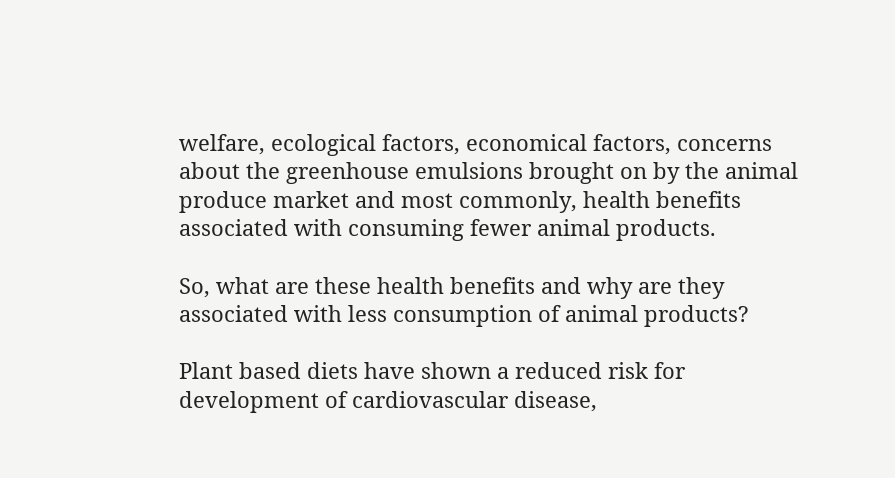welfare, ecological factors, economical factors, concerns about the greenhouse emulsions brought on by the animal produce market and most commonly, health benefits associated with consuming fewer animal products.

So, what are these health benefits and why are they associated with less consumption of animal products?

Plant based diets have shown a reduced risk for development of cardiovascular disease,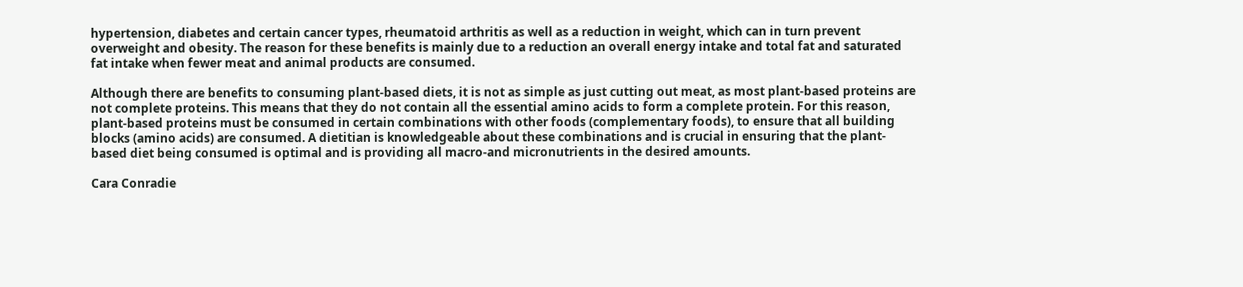hypertension, diabetes and certain cancer types, rheumatoid arthritis as well as a reduction in weight, which can in turn prevent overweight and obesity. The reason for these benefits is mainly due to a reduction an overall energy intake and total fat and saturated fat intake when fewer meat and animal products are consumed.

Although there are benefits to consuming plant-based diets, it is not as simple as just cutting out meat, as most plant-based proteins are not complete proteins. This means that they do not contain all the essential amino acids to form a complete protein. For this reason, plant-based proteins must be consumed in certain combinations with other foods (complementary foods), to ensure that all building blocks (amino acids) are consumed. A dietitian is knowledgeable about these combinations and is crucial in ensuring that the plant-based diet being consumed is optimal and is providing all macro-and micronutrients in the desired amounts.

Cara Conradie